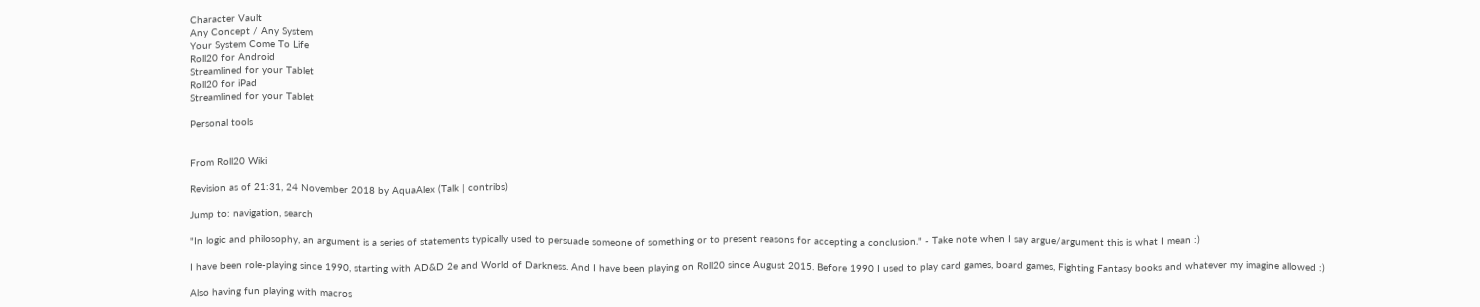Character Vault
Any Concept / Any System
Your System Come To Life
Roll20 for Android
Streamlined for your Tablet
Roll20 for iPad
Streamlined for your Tablet

Personal tools


From Roll20 Wiki

Revision as of 21:31, 24 November 2018 by AquaAlex (Talk | contribs)

Jump to: navigation, search

"In logic and philosophy, an argument is a series of statements typically used to persuade someone of something or to present reasons for accepting a conclusion." - Take note when I say argue/argument this is what I mean :)

I have been role-playing since 1990, starting with AD&D 2e and World of Darkness. And I have been playing on Roll20 since August 2015. Before 1990 I used to play card games, board games, Fighting Fantasy books and whatever my imagine allowed :)

Also having fun playing with macros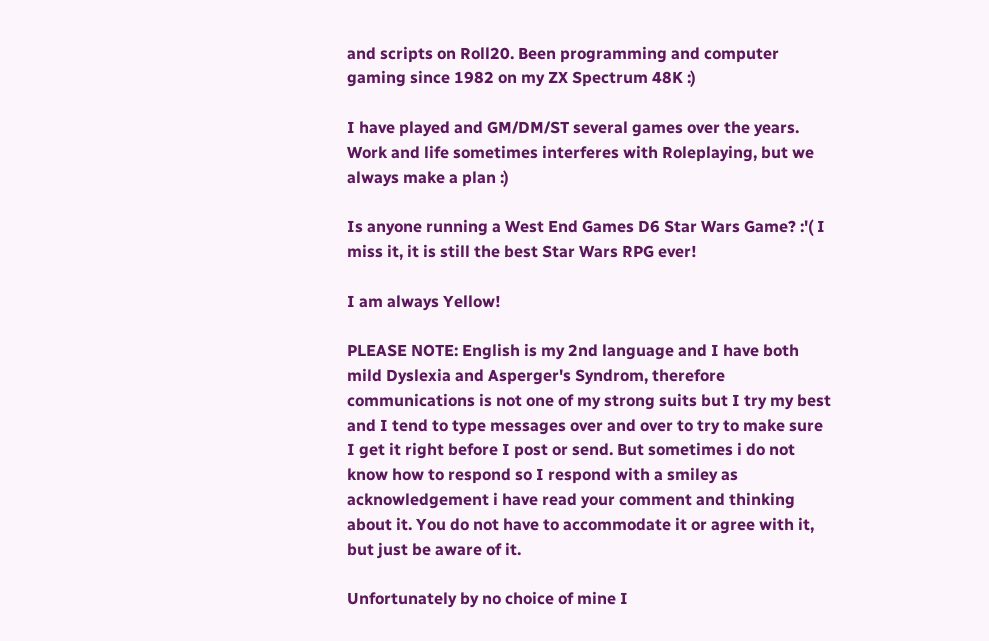and scripts on Roll20. Been programming and computer gaming since 1982 on my ZX Spectrum 48K :)

I have played and GM/DM/ST several games over the years. Work and life sometimes interferes with Roleplaying, but we always make a plan :)

Is anyone running a West End Games D6 Star Wars Game? :'( I miss it, it is still the best Star Wars RPG ever!

I am always Yellow!

PLEASE NOTE: English is my 2nd language and I have both mild Dyslexia and Asperger's Syndrom, therefore communications is not one of my strong suits but I try my best and I tend to type messages over and over to try to make sure I get it right before I post or send. But sometimes i do not know how to respond so I respond with a smiley as acknowledgement i have read your comment and thinking about it. You do not have to accommodate it or agree with it, but just be aware of it.

Unfortunately by no choice of mine I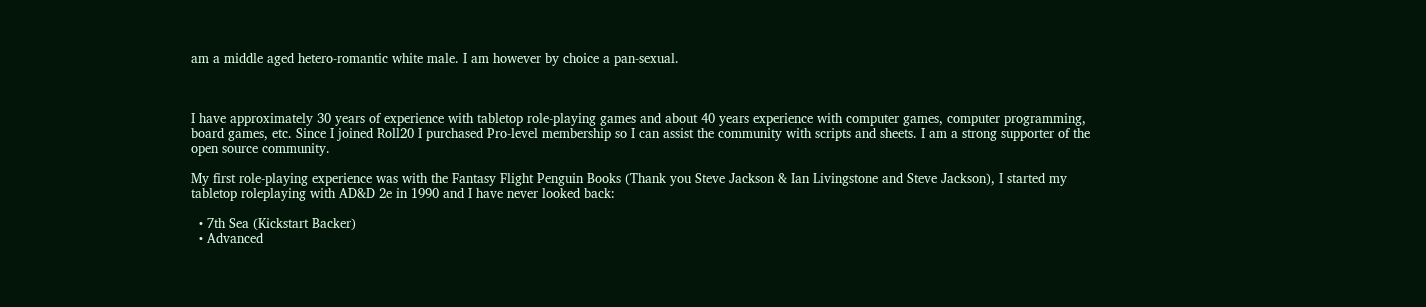am a middle aged hetero-romantic white male. I am however by choice a pan-sexual.



I have approximately 30 years of experience with tabletop role-playing games and about 40 years experience with computer games, computer programming, board games, etc. Since I joined Roll20 I purchased Pro-level membership so I can assist the community with scripts and sheets. I am a strong supporter of the open source community.

My first role-playing experience was with the Fantasy Flight Penguin Books (Thank you Steve Jackson & Ian Livingstone and Steve Jackson), I started my tabletop roleplaying with AD&D 2e in 1990 and I have never looked back:

  • 7th Sea (Kickstart Backer)
  • Advanced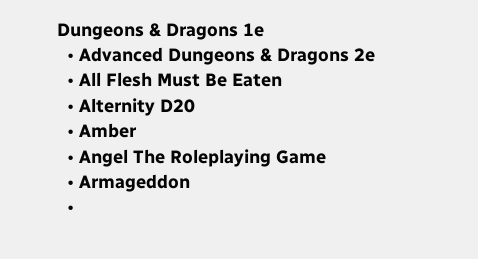Dungeons & Dragons 1e
  • Advanced Dungeons & Dragons 2e
  • All Flesh Must Be Eaten
  • Alternity D20
  • Amber
  • Angel The Roleplaying Game
  • Armageddon
  •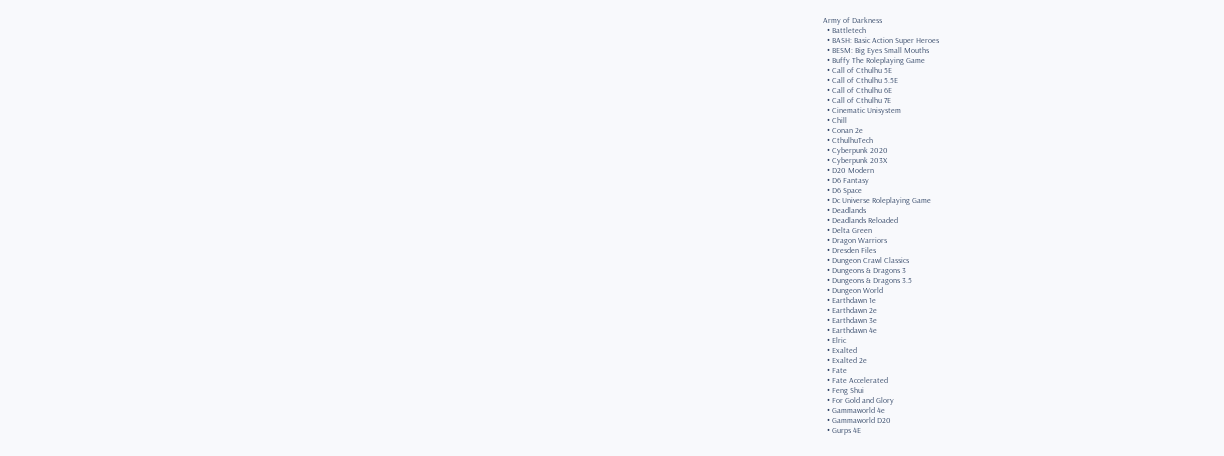Army of Darkness
  • Battletech
  • BASH: Basic Action Super Heroes
  • BESM: Big Eyes Small Mouths
  • Buffy The Roleplaying Game
  • Call of Cthulhu 5E
  • Call of Cthulhu 5.5E
  • Call of Cthulhu 6E
  • Call of Cthulhu 7E
  • Cinematic Unisystem
  • Chill
  • Conan 2e
  • CthulhuTech
  • Cyberpunk 2020
  • Cyberpunk 203X
  • D20 Modern
  • D6 Fantasy
  • D6 Space
  • Dc Universe Roleplaying Game
  • Deadlands
  • Deadlands Reloaded
  • Delta Green
  • Dragon Warriors
  • Dresden Files
  • Dungeon Crawl Classics
  • Dungeons & Dragons 3
  • Dungeons & Dragons 3.5
  • Dungeon World
  • Earthdawn 1e
  • Earthdawn 2e
  • Earthdawn 3e
  • Earthdawn 4e
  • Elric
  • Exalted
  • Exalted 2e
  • Fate
  • Fate Accelerated
  • Feng Shui
  • For Gold and Glory
  • Gammaworld 4e
  • Gammaworld D20
  • Gurps 4E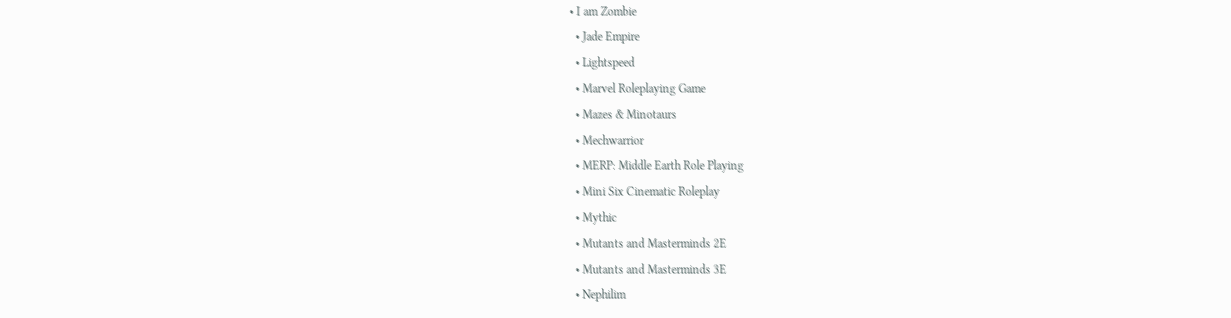• I am Zombie
  • Jade Empire
  • Lightspeed
  • Marvel Roleplaying Game
  • Mazes & Minotaurs
  • Mechwarrior
  • MERP: Middle Earth Role Playing
  • Mini Six Cinematic Roleplay
  • Mythic
  • Mutants and Masterminds 2E
  • Mutants and Masterminds 3E
  • Nephilim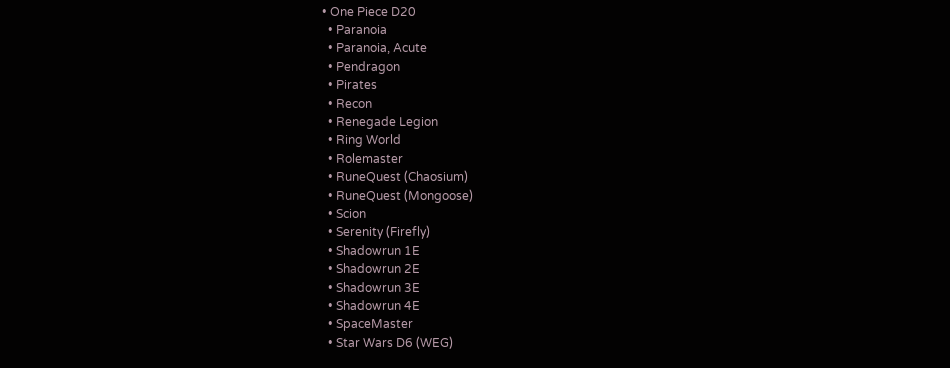• One Piece D20
  • Paranoia
  • Paranoia, Acute
  • Pendragon
  • Pirates
  • Recon
  • Renegade Legion
  • Ring World
  • Rolemaster
  • RuneQuest (Chaosium)
  • RuneQuest (Mongoose)
  • Scion
  • Serenity (Firefly)
  • Shadowrun 1E
  • Shadowrun 2E
  • Shadowrun 3E
  • Shadowrun 4E
  • SpaceMaster
  • Star Wars D6 (WEG)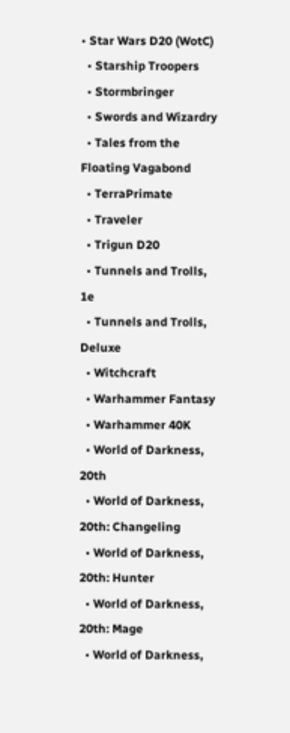• Star Wars D20 (WotC)
  • Starship Troopers
  • Stormbringer
  • Swords and Wizardry
  • Tales from the Floating Vagabond
  • TerraPrimate
  • Traveler
  • Trigun D20
  • Tunnels and Trolls, 1e
  • Tunnels and Trolls, Deluxe
  • Witchcraft
  • Warhammer Fantasy
  • Warhammer 40K
  • World of Darkness, 20th
  • World of Darkness, 20th: Changeling
  • World of Darkness, 20th: Hunter
  • World of Darkness, 20th: Mage
  • World of Darkness,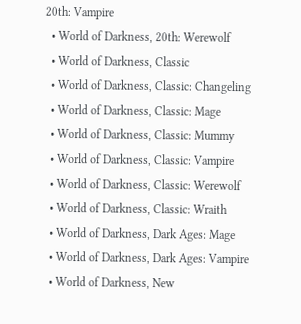20th: Vampire
  • World of Darkness, 20th: Werewolf
  • World of Darkness, Classic
  • World of Darkness, Classic: Changeling
  • World of Darkness, Classic: Mage
  • World of Darkness, Classic: Mummy
  • World of Darkness, Classic: Vampire
  • World of Darkness, Classic: Werewolf
  • World of Darkness, Classic: Wraith
  • World of Darkness, Dark Ages: Mage
  • World of Darkness, Dark Ages: Vampire
  • World of Darkness, New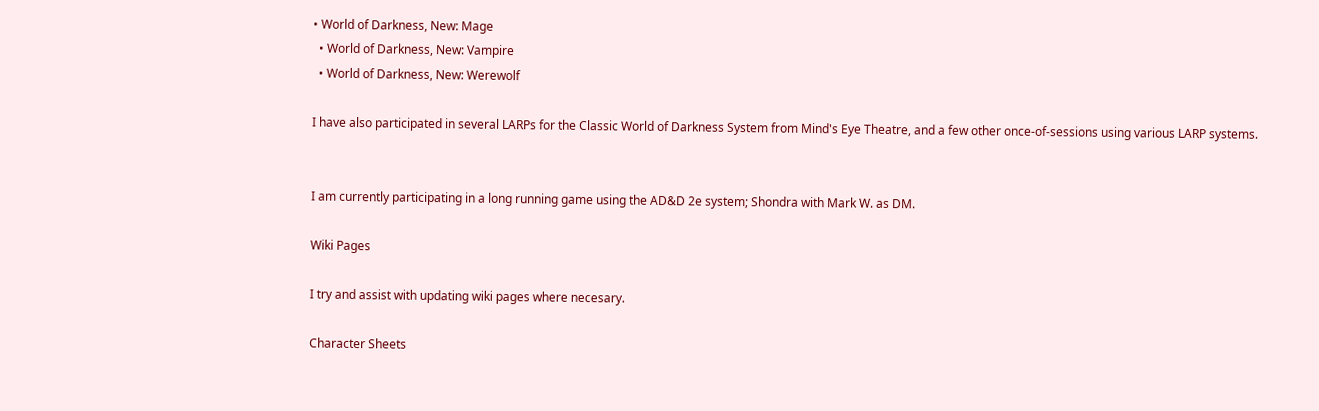• World of Darkness, New: Mage
  • World of Darkness, New: Vampire
  • World of Darkness, New: Werewolf

I have also participated in several LARPs for the Classic World of Darkness System from Mind's Eye Theatre, and a few other once-of-sessions using various LARP systems.


I am currently participating in a long running game using the AD&D 2e system; Shondra with Mark W. as DM.

Wiki Pages

I try and assist with updating wiki pages where necesary.

Character Sheets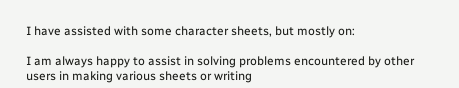I have assisted with some character sheets, but mostly on:

I am always happy to assist in solving problems encountered by other users in making various sheets or writing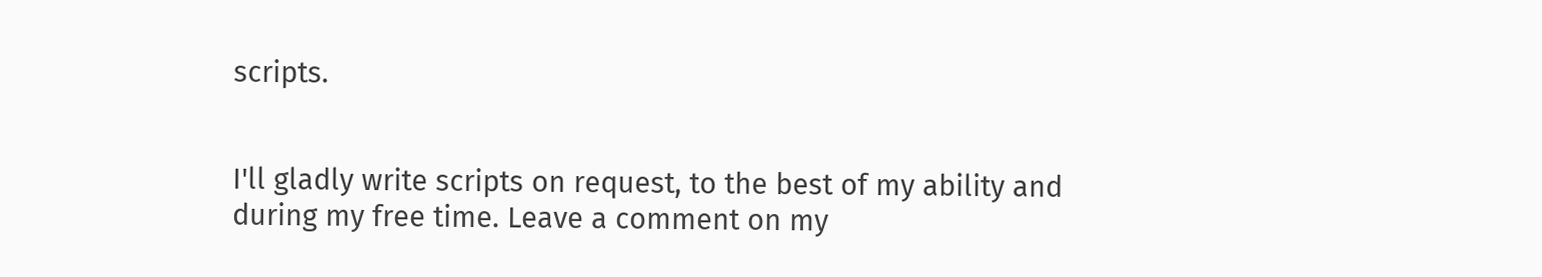scripts.


I'll gladly write scripts on request, to the best of my ability and during my free time. Leave a comment on my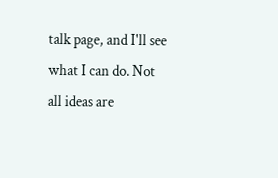talk page, and I'll see what I can do. Not all ideas are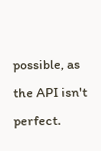possible, as the API isn't perfect.